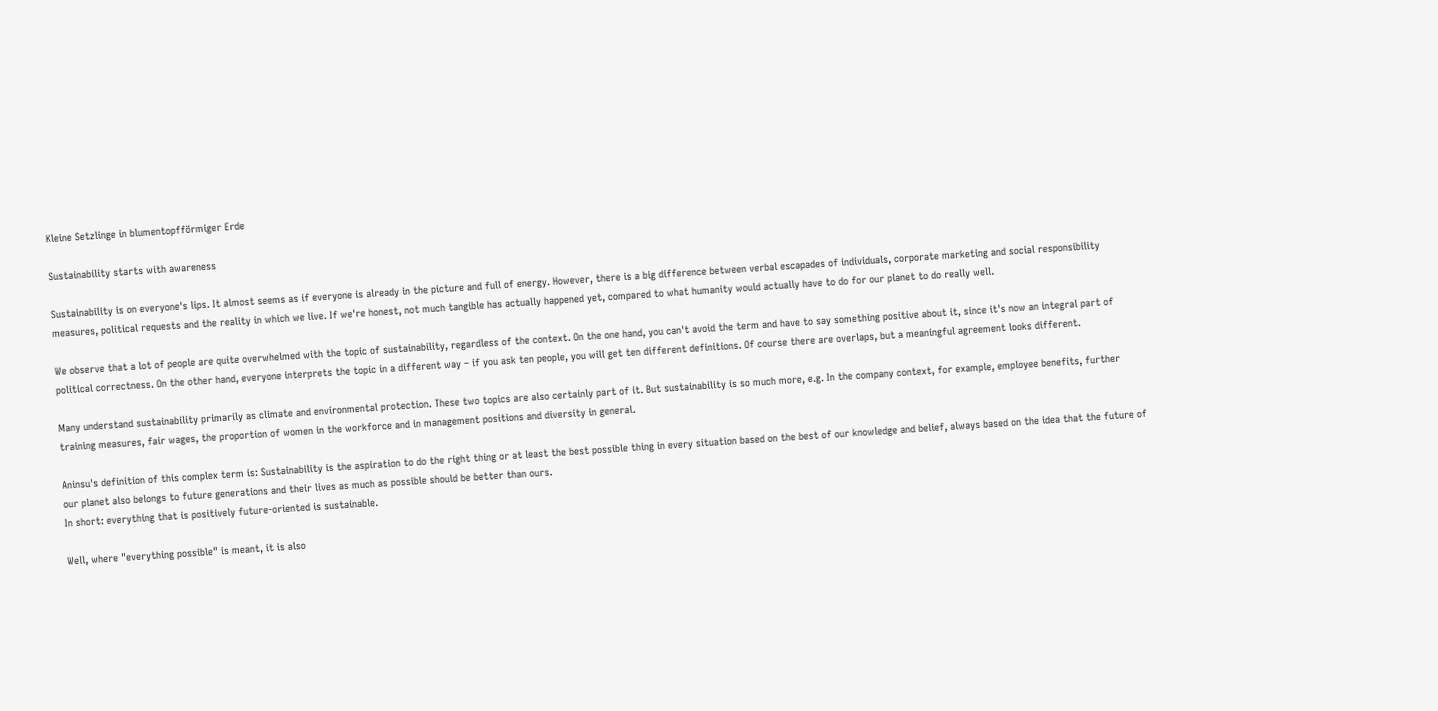Kleine Setzlinge in blumentopfförmiger Erde

Sustainability starts with awareness

Sustainability is on everyone's lips. It almost seems as if everyone is already in the picture and full of energy. However, there is a big difference between verbal escapades of individuals, corporate marketing and social responsibility measures, political requests and the reality in which we live. If we're honest, not much tangible has actually happened yet, compared to what humanity would actually have to do for our planet to do really well.

We observe that a lot of people are quite overwhelmed with the topic of sustainability, regardless of the context. On the one hand, you can't avoid the term and have to say something positive about it, since it's now an integral part of political correctness. On the other hand, everyone interprets the topic in a different way – if you ask ten people, you will get ten different definitions. Of course there are overlaps, but a meaningful agreement looks different.

Many understand sustainability primarily as climate and environmental protection. These two topics are also certainly part of it. But sustainability is so much more, e.g. In the company context, for example, employee benefits, further training measures, fair wages, the proportion of women in the workforce and in management positions and diversity in general.

Aninsu's definition of this complex term is: Sustainability is the aspiration to do the right thing or at least the best possible thing in every situation based on the best of our knowledge and belief, always based on the idea that the future of our planet also belongs to future generations and their lives as much as possible should be better than ours.
In short: everything that is positively future-oriented is sustainable.

Well, where "everything possible" is meant, it is also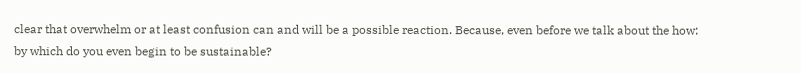clear that overwhelm or at least confusion can and will be a possible reaction. Because, even before we talk about the how: by which do you even begin to be sustainable?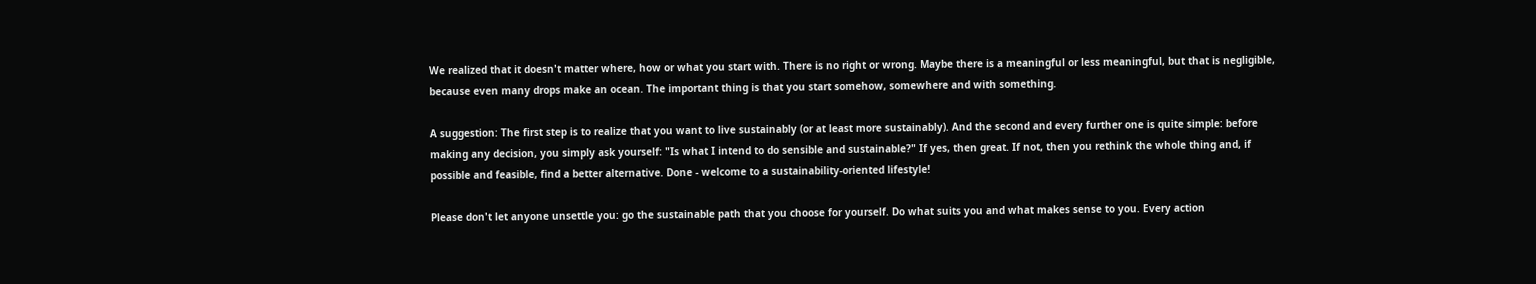We realized that it doesn't matter where, how or what you start with. There is no right or wrong. Maybe there is a meaningful or less meaningful, but that is negligible, because even many drops make an ocean. The important thing is that you start somehow, somewhere and with something.

A suggestion: The first step is to realize that you want to live sustainably (or at least more sustainably). And the second and every further one is quite simple: before making any decision, you simply ask yourself: "Is what I intend to do sensible and sustainable?" If yes, then great. If not, then you rethink the whole thing and, if possible and feasible, find a better alternative. Done - welcome to a sustainability-oriented lifestyle!

Please don't let anyone unsettle you: go the sustainable path that you choose for yourself. Do what suits you and what makes sense to you. Every action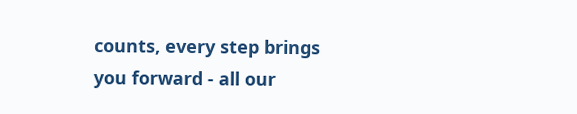counts, every step brings you forward - all our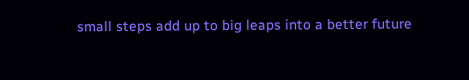small steps add up to big leaps into a better future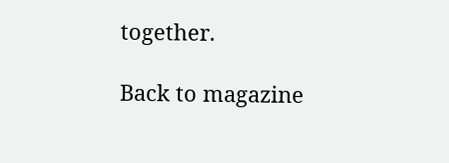together.

Back to magazine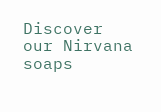Discover our Nirvana soaps